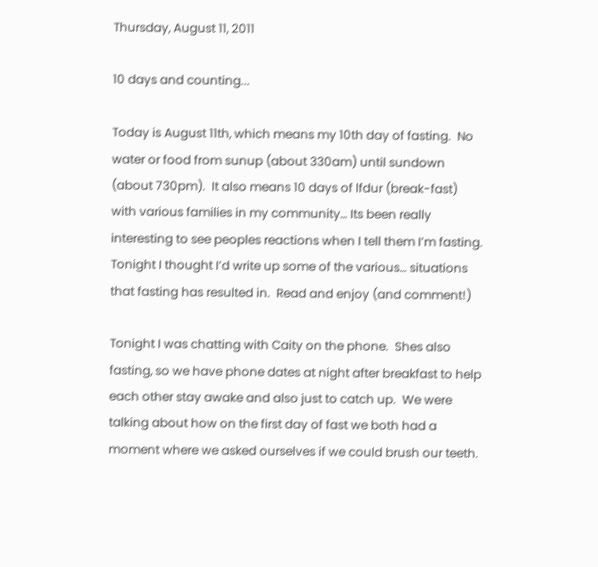Thursday, August 11, 2011

10 days and counting...

Today is August 11th, which means my 10th day of fasting.  No water or food from sunup (about 330am) until sundown (about 730pm).  It also means 10 days of lfdur (break-fast) with various families in my community… Its been really interesting to see peoples reactions when I tell them I’m fasting.  Tonight I thought I’d write up some of the various… situations that fasting has resulted in.  Read and enjoy (and comment!)

Tonight I was chatting with Caity on the phone.  Shes also fasting, so we have phone dates at night after breakfast to help each other stay awake and also just to catch up.  We were talking about how on the first day of fast we both had a moment where we asked ourselves if we could brush our teeth.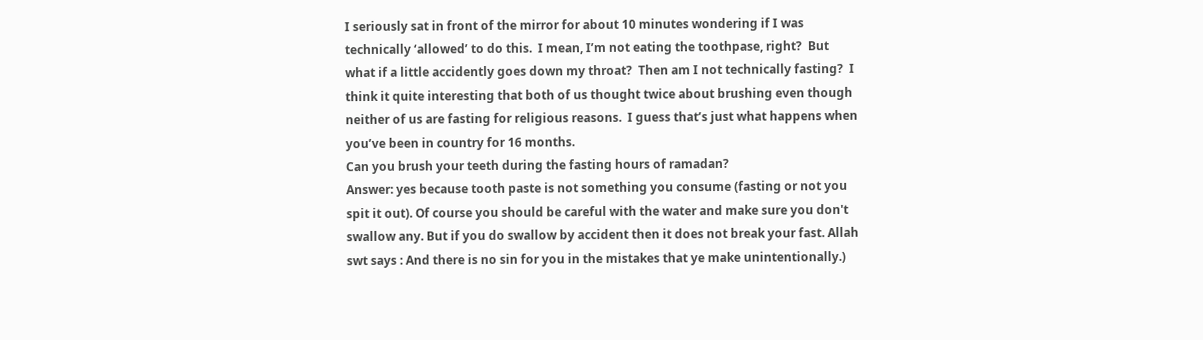I seriously sat in front of the mirror for about 10 minutes wondering if I was technically ‘allowed’ to do this.  I mean, I’m not eating the toothpase, right?  But what if a little accidently goes down my throat?  Then am I not technically fasting?  I think it quite interesting that both of us thought twice about brushing even though neither of us are fasting for religious reasons.  I guess that’s just what happens when you’ve been in country for 16 months.
Can you brush your teeth during the fasting hours of ramadan?
Answer: yes because tooth paste is not something you consume (fasting or not you spit it out). Of course you should be careful with the water and make sure you don't swallow any. But if you do swallow by accident then it does not break your fast. Allah swt says : And there is no sin for you in the mistakes that ye make unintentionally.)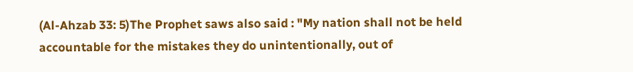(Al-Ahzab 33: 5)The Prophet saws also said : "My nation shall not be held accountable for the mistakes they do unintentionally, out of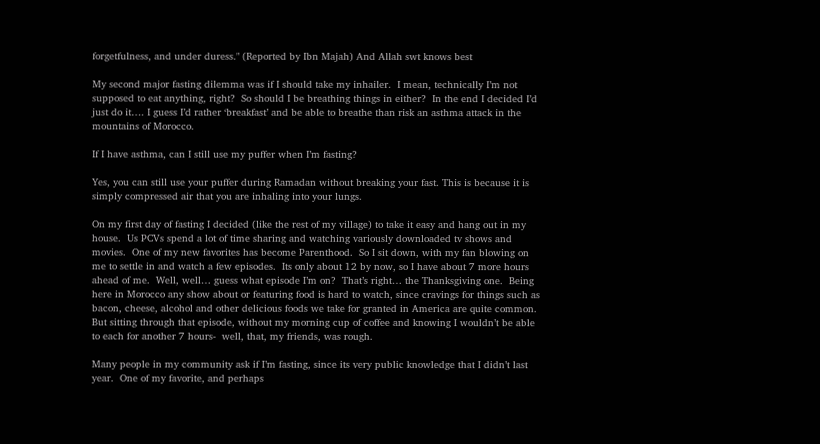forgetfulness, and under duress." (Reported by Ibn Majah) And Allah swt knows best

My second major fasting dilemma was if I should take my inhailer.  I mean, technically I’m not supposed to eat anything, right?  So should I be breathing things in either?  In the end I decided I’d just do it…. I guess I’d rather ‘breakfast’ and be able to breathe than risk an asthma attack in the mountains of Morocco.

If I have asthma, can I still use my puffer when I’m fasting?

Yes, you can still use your puffer during Ramadan without breaking your fast. This is because it is simply compressed air that you are inhaling into your lungs.

On my first day of fasting I decided (like the rest of my village) to take it easy and hang out in my house.  Us PCVs spend a lot of time sharing and watching variously downloaded tv shows and movies.  One of my new favorites has become Parenthood.  So I sit down, with my fan blowing on me to settle in and watch a few episodes.  Its only about 12 by now, so I have about 7 more hours ahead of me.  Well, well… guess what episode I’m on?  That’s right… the Thanksgiving one.  Being here in Morocco any show about or featuring food is hard to watch, since cravings for things such as bacon, cheese, alcohol and other delicious foods we take for granted in America are quite common.  But sitting through that episode, without my morning cup of coffee and knowing I wouldn’t be able to each for another 7 hours-  well, that, my friends, was rough.

Many people in my community ask if I’m fasting, since its very public knowledge that I didn’t last year.  One of my favorite, and perhaps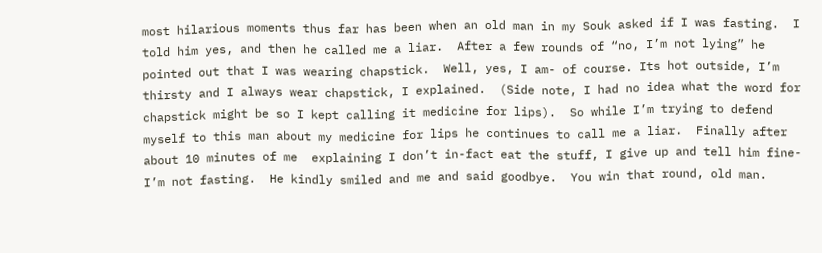most hilarious moments thus far has been when an old man in my Souk asked if I was fasting.  I told him yes, and then he called me a liar.  After a few rounds of “no, I’m not lying” he pointed out that I was wearing chapstick.  Well, yes, I am- of course. Its hot outside, I’m thirsty and I always wear chapstick, I explained.  (Side note, I had no idea what the word for chapstick might be so I kept calling it medicine for lips).  So while I’m trying to defend myself to this man about my medicine for lips he continues to call me a liar.  Finally after about 10 minutes of me  explaining I don’t in-fact eat the stuff, I give up and tell him fine- I’m not fasting.  He kindly smiled and me and said goodbye.  You win that round, old man.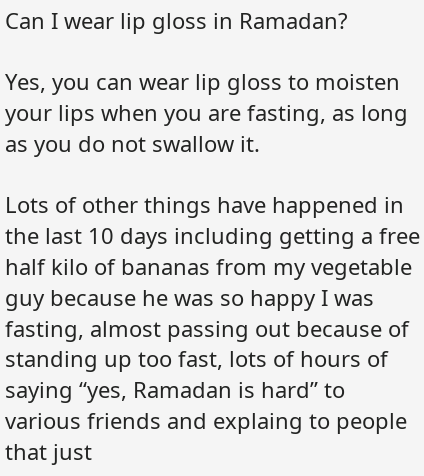Can I wear lip gloss in Ramadan?

Yes, you can wear lip gloss to moisten your lips when you are fasting, as long as you do not swallow it.

Lots of other things have happened in the last 10 days including getting a free half kilo of bananas from my vegetable guy because he was so happy I was fasting, almost passing out because of standing up too fast, lots of hours of saying “yes, Ramadan is hard” to various friends and explaing to people that just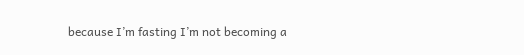because I’m fasting I’m not becoming a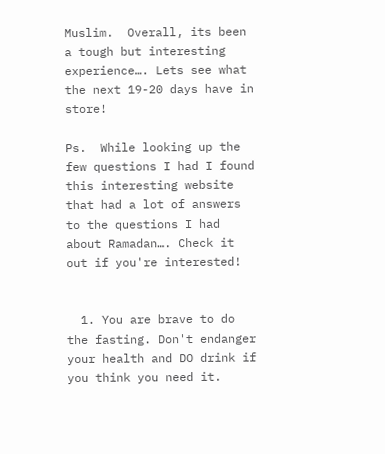Muslim.  Overall, its been a tough but interesting experience…. Lets see what the next 19-20 days have in store!

Ps.  While looking up the few questions I had I found this interesting website that had a lot of answers to the questions I had about Ramadan…. Check it out if you're interested!


  1. You are brave to do the fasting. Don't endanger your health and DO drink if you think you need it.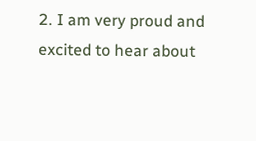2. I am very proud and excited to hear about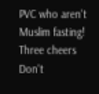PVC who aren't Muslim fasting! Three cheers Don't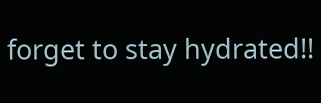forget to stay hydrated!!